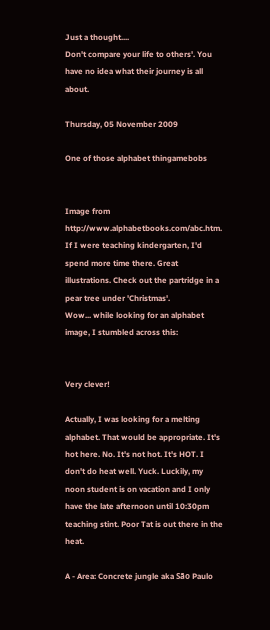Just a thought....
Don't compare your life to others'. You have no idea what their journey is all about.

Thursday, 05 November 2009

One of those alphabet thingamebobs


Image from http://www.alphabetbooks.com/abc.htm. If I were teaching kindergarten, I'd spend more time there. Great illustrations. Check out the partridge in a pear tree under 'Christmas'.
Wow... while looking for an alphabet image, I stumbled across this:


Very clever!

Actually, I was looking for a melting alphabet. That would be appropriate. It's hot here. No. It's not hot. It's HOT. I don't do heat well. Yuck. Luckily, my noon student is on vacation and I only have the late afternoon until 10:30pm teaching stint. Poor Tat is out there in the heat.

A - Area: Concrete jungle aka São Paulo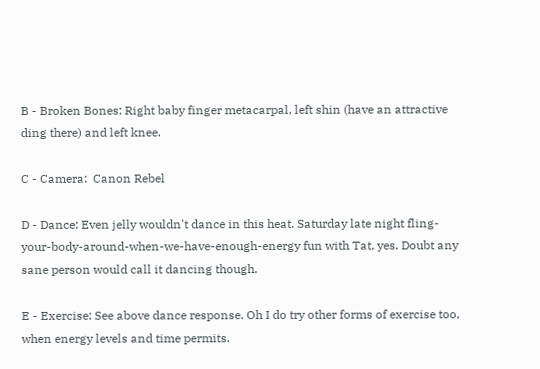B - Broken Bones: Right baby finger metacarpal, left shin (have an attractive ding there) and left knee.

C - Camera:  Canon Rebel

D - Dance: Even jelly wouldn't dance in this heat. Saturday late night fling-your-body-around-when-we-have-enough-energy fun with Tat, yes. Doubt any sane person would call it dancing though.

E - Exercise: See above dance response. Oh I do try other forms of exercise too, when energy levels and time permits.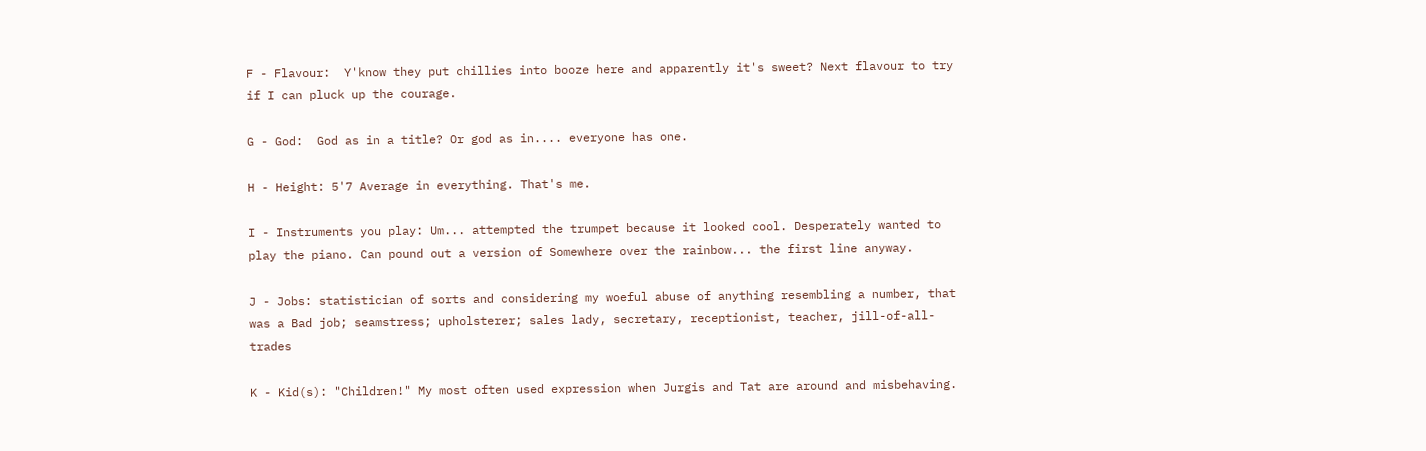F - Flavour:  Y'know they put chillies into booze here and apparently it's sweet? Next flavour to try if I can pluck up the courage.

G - God:  God as in a title? Or god as in.... everyone has one.

H - Height: 5'7 Average in everything. That's me.

I - Instruments you play: Um... attempted the trumpet because it looked cool. Desperately wanted to play the piano. Can pound out a version of Somewhere over the rainbow... the first line anyway.

J - Jobs: statistician of sorts and considering my woeful abuse of anything resembling a number, that was a Bad job; seamstress; upholsterer; sales lady, secretary, receptionist, teacher, jill-of-all-trades

K - Kid(s): "Children!" My most often used expression when Jurgis and Tat are around and misbehaving.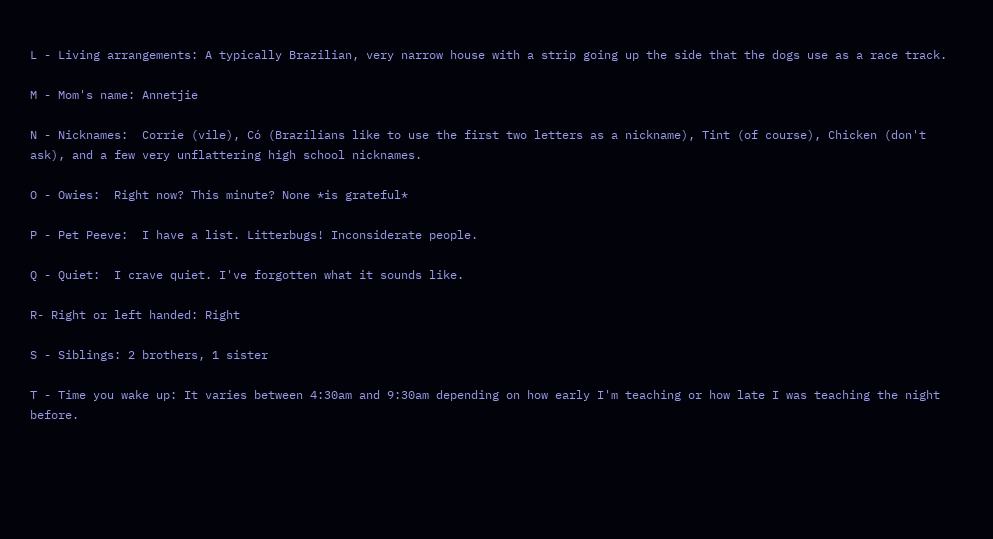L - Living arrangements: A typically Brazilian, very narrow house with a strip going up the side that the dogs use as a race track.

M - Mom's name: Annetjie

N - Nicknames:  Corrie (vile), Có (Brazilians like to use the first two letters as a nickname), Tint (of course), Chicken (don't ask), and a few very unflattering high school nicknames.

O - Owies:  Right now? This minute? None *is grateful*

P - Pet Peeve:  I have a list. Litterbugs! Inconsiderate people.

Q - Quiet:  I crave quiet. I've forgotten what it sounds like.

R- Right or left handed: Right

S - Siblings: 2 brothers, 1 sister

T - Time you wake up: It varies between 4:30am and 9:30am depending on how early I'm teaching or how late I was teaching the night before.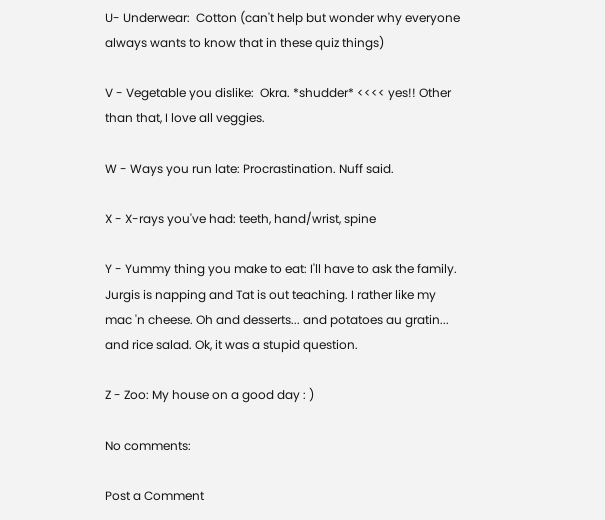U- Underwear:  Cotton (can't help but wonder why everyone always wants to know that in these quiz things)

V - Vegetable you dislike:  Okra. *shudder* <<<< yes!! Other than that, I love all veggies.

W - Ways you run late: Procrastination. Nuff said.

X - X-rays you've had: teeth, hand/wrist, spine

Y - Yummy thing you make to eat: I'll have to ask the family. Jurgis is napping and Tat is out teaching. I rather like my mac 'n cheese. Oh and desserts... and potatoes au gratin... and rice salad. Ok, it was a stupid question.

Z - Zoo: My house on a good day : )

No comments:

Post a Comment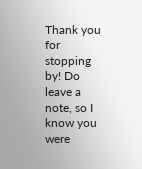Thank you for stopping by! Do leave a note, so I know you were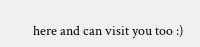here and can visit you too :)